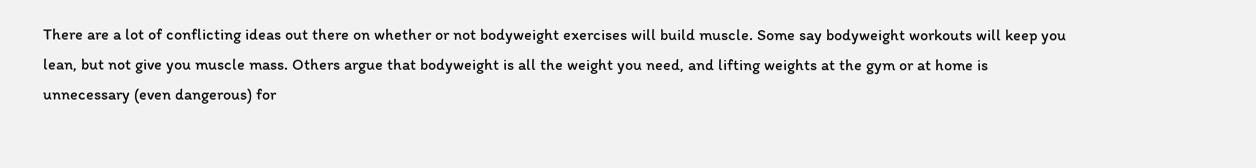There are a lot of conflicting ideas out there on whether or not bodyweight exercises will build muscle. Some say bodyweight workouts will keep you lean, but not give you muscle mass. Others argue that bodyweight is all the weight you need, and lifting weights at the gym or at home is unnecessary (even dangerous) for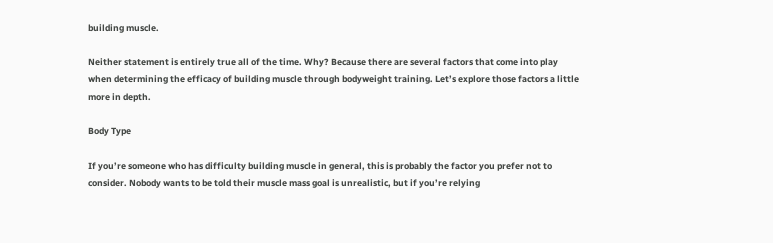building muscle.

Neither statement is entirely true all of the time. Why? Because there are several factors that come into play when determining the efficacy of building muscle through bodyweight training. Let’s explore those factors a little more in depth.

Body Type

If you’re someone who has difficulty building muscle in general, this is probably the factor you prefer not to consider. Nobody wants to be told their muscle mass goal is unrealistic, but if you’re relying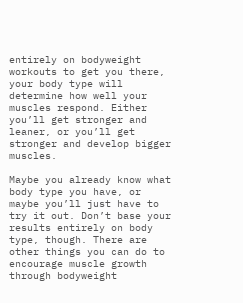entirely on bodyweight workouts to get you there, your body type will determine how well your muscles respond. Either you’ll get stronger and leaner, or you’ll get stronger and develop bigger muscles.

Maybe you already know what body type you have, or maybe you’ll just have to try it out. Don’t base your results entirely on body type, though. There are other things you can do to encourage muscle growth through bodyweight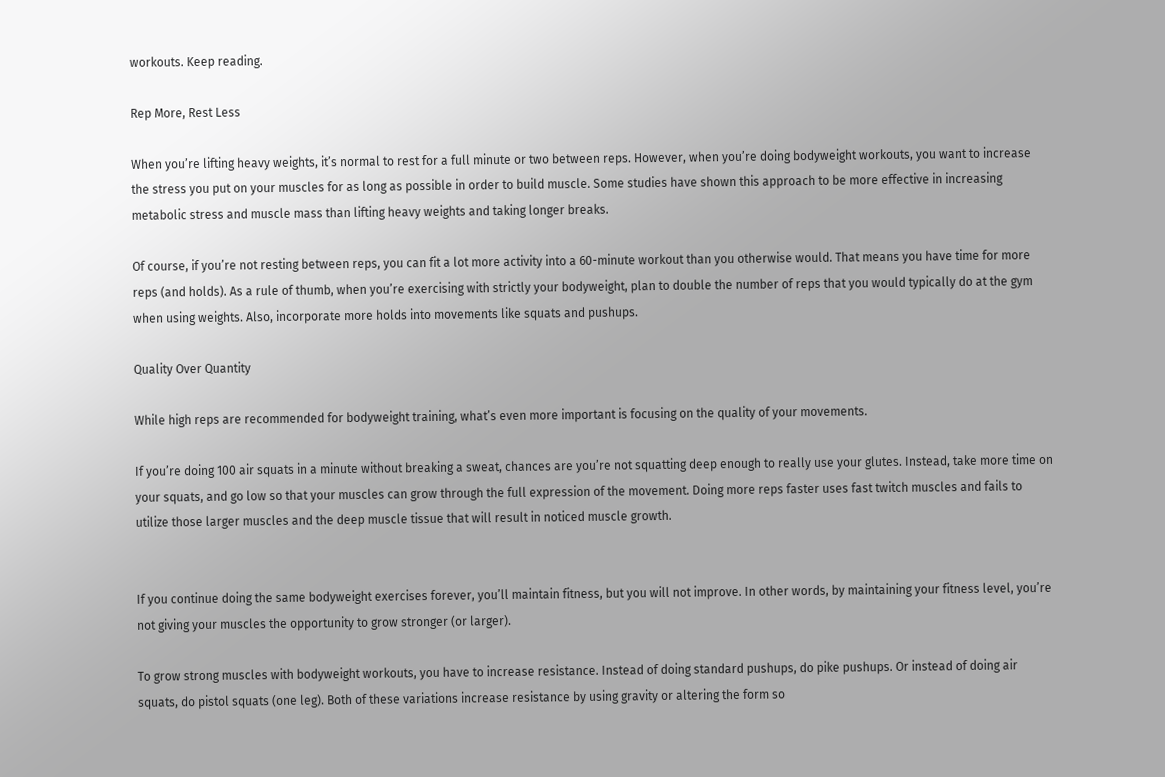workouts. Keep reading.

Rep More, Rest Less

When you’re lifting heavy weights, it’s normal to rest for a full minute or two between reps. However, when you’re doing bodyweight workouts, you want to increase the stress you put on your muscles for as long as possible in order to build muscle. Some studies have shown this approach to be more effective in increasing metabolic stress and muscle mass than lifting heavy weights and taking longer breaks.

Of course, if you’re not resting between reps, you can fit a lot more activity into a 60-minute workout than you otherwise would. That means you have time for more reps (and holds). As a rule of thumb, when you’re exercising with strictly your bodyweight, plan to double the number of reps that you would typically do at the gym when using weights. Also, incorporate more holds into movements like squats and pushups.

Quality Over Quantity

While high reps are recommended for bodyweight training, what’s even more important is focusing on the quality of your movements.

If you’re doing 100 air squats in a minute without breaking a sweat, chances are you’re not squatting deep enough to really use your glutes. Instead, take more time on your squats, and go low so that your muscles can grow through the full expression of the movement. Doing more reps faster uses fast twitch muscles and fails to utilize those larger muscles and the deep muscle tissue that will result in noticed muscle growth.


If you continue doing the same bodyweight exercises forever, you’ll maintain fitness, but you will not improve. In other words, by maintaining your fitness level, you’re not giving your muscles the opportunity to grow stronger (or larger).

To grow strong muscles with bodyweight workouts, you have to increase resistance. Instead of doing standard pushups, do pike pushups. Or instead of doing air squats, do pistol squats (one leg). Both of these variations increase resistance by using gravity or altering the form so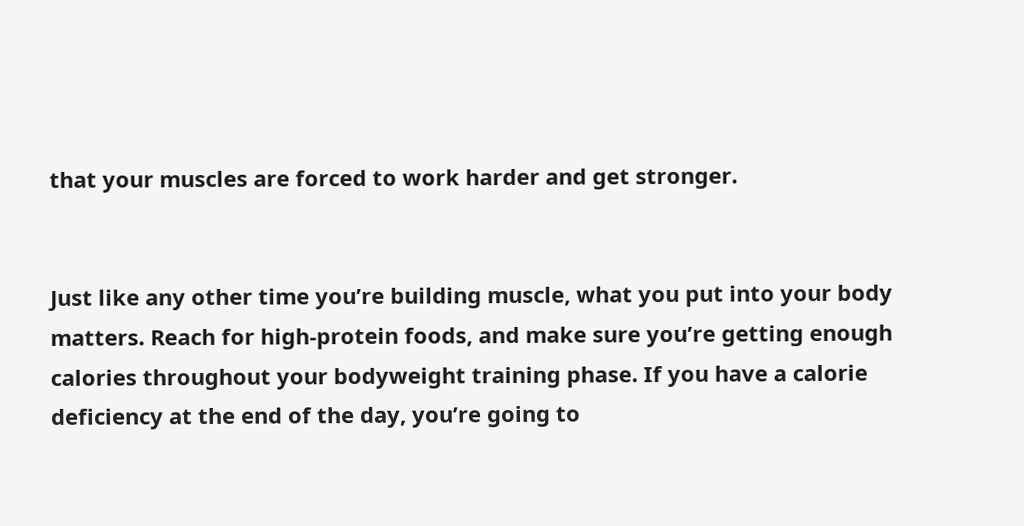that your muscles are forced to work harder and get stronger.


Just like any other time you’re building muscle, what you put into your body matters. Reach for high-protein foods, and make sure you’re getting enough calories throughout your bodyweight training phase. If you have a calorie deficiency at the end of the day, you’re going to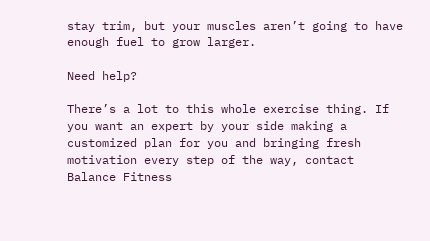stay trim, but your muscles aren’t going to have enough fuel to grow larger.

Need help?

There’s a lot to this whole exercise thing. If you want an expert by your side making a customized plan for you and bringing fresh motivation every step of the way, contact Balance Fitness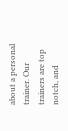about a personal trainer. Our trainers are top notch, and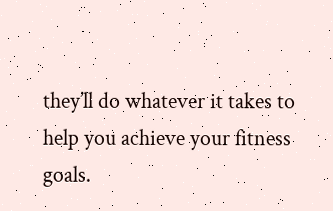they’ll do whatever it takes to help you achieve your fitness goals.